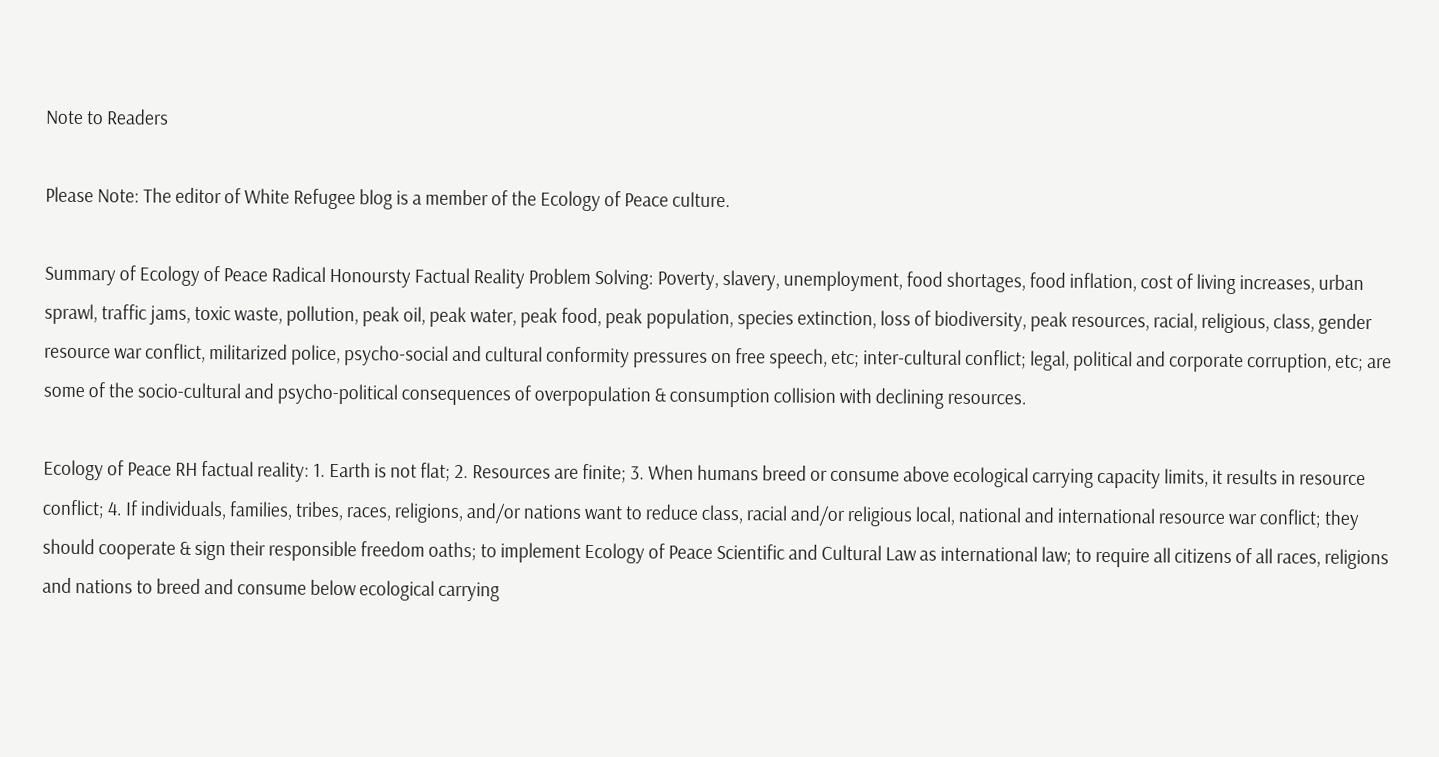Note to Readers

Please Note: The editor of White Refugee blog is a member of the Ecology of Peace culture.

Summary of Ecology of Peace Radical Honoursty Factual Reality Problem Solving: Poverty, slavery, unemployment, food shortages, food inflation, cost of living increases, urban sprawl, traffic jams, toxic waste, pollution, peak oil, peak water, peak food, peak population, species extinction, loss of biodiversity, peak resources, racial, religious, class, gender resource war conflict, militarized police, psycho-social and cultural conformity pressures on free speech, etc; inter-cultural conflict; legal, political and corporate corruption, etc; are some of the socio-cultural and psycho-political consequences of overpopulation & consumption collision with declining resources.

Ecology of Peace RH factual reality: 1. Earth is not flat; 2. Resources are finite; 3. When humans breed or consume above ecological carrying capacity limits, it results in resource conflict; 4. If individuals, families, tribes, races, religions, and/or nations want to reduce class, racial and/or religious local, national and international resource war conflict; they should cooperate & sign their responsible freedom oaths; to implement Ecology of Peace Scientific and Cultural Law as international law; to require all citizens of all races, religions and nations to breed and consume below ecological carrying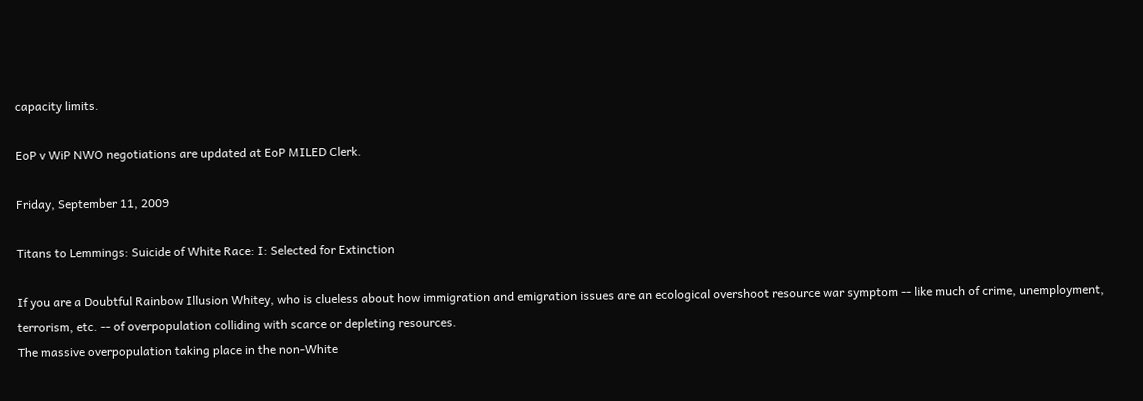capacity limits.

EoP v WiP NWO negotiations are updated at EoP MILED Clerk.

Friday, September 11, 2009

Titans to Lemmings: Suicide of White Race: I: Selected for Extinction

If you are a Doubtful Rainbow Illusion Whitey, who is clueless about how immigration and emigration issues are an ecological overshoot resource war symptom -- like much of crime, unemployment, terrorism, etc. -- of overpopulation colliding with scarce or depleting resources.
The massive overpopulation taking place in the non-White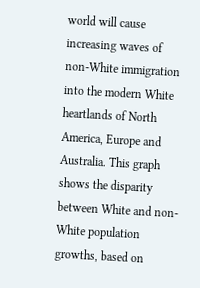world will cause increasing waves of non-White immigration into the modern White heartlands of North America, Europe and Australia. This graph shows the disparity between White and non-White population growths, based on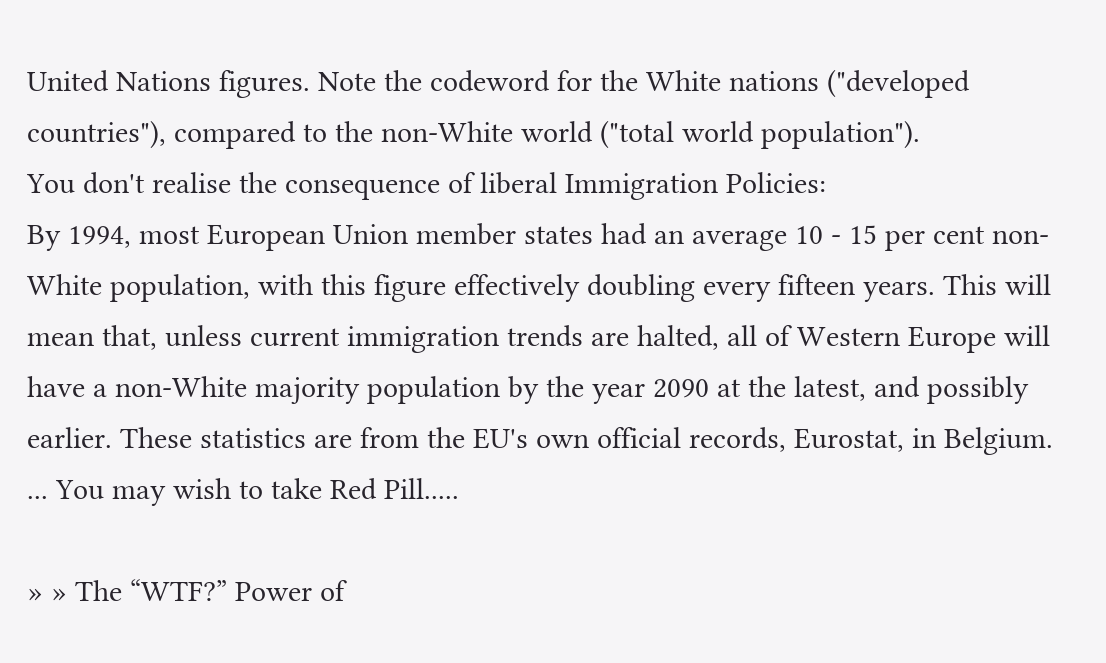United Nations figures. Note the codeword for the White nations ("developed countries"), compared to the non-White world ("total world population").
You don't realise the consequence of liberal Immigration Policies:
By 1994, most European Union member states had an average 10 - 15 per cent non-White population, with this figure effectively doubling every fifteen years. This will mean that, unless current immigration trends are halted, all of Western Europe will have a non-White majority population by the year 2090 at the latest, and possibly earlier. These statistics are from the EU's own official records, Eurostat, in Belgium.
... You may wish to take Red Pill.....

» » The “WTF?” Power of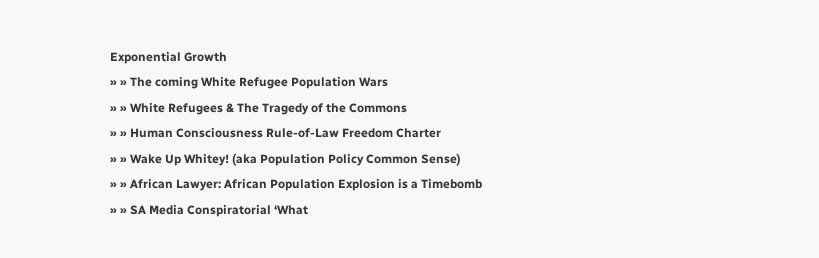Exponential Growth
» » The coming White Refugee Population Wars
» » White Refugees & The Tragedy of the Commons
» » Human Consciousness Rule-of-Law Freedom Charter
» » Wake Up Whitey! (aka Population Policy Common Sense)
» » African Lawyer: African Population Explosion is a Timebomb
» » SA Media Conspiratorial ‘What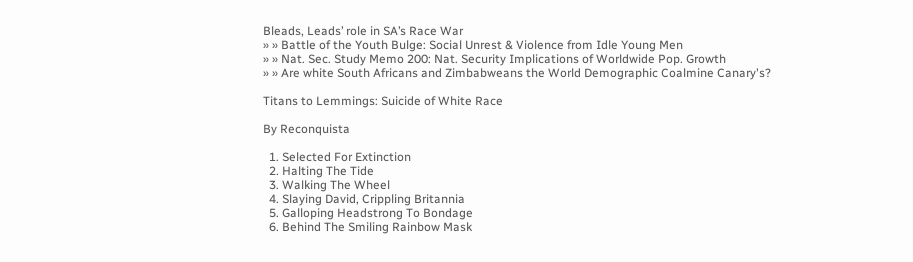Bleads, Leads’ role in SA’s Race War
» » Battle of the Youth Bulge: Social Unrest & Violence from Idle Young Men
» » Nat. Sec. Study Memo 200: Nat. Security Implications of Worldwide Pop. Growth
» » Are white South Africans and Zimbabweans the World Demographic Coalmine Canary's?

Titans to Lemmings: Suicide of White Race

By Reconquista

  1. Selected For Extinction
  2. Halting The Tide
  3. Walking The Wheel
  4. Slaying David, Crippling Britannia
  5. Galloping Headstrong To Bondage
  6. Behind The Smiling Rainbow Mask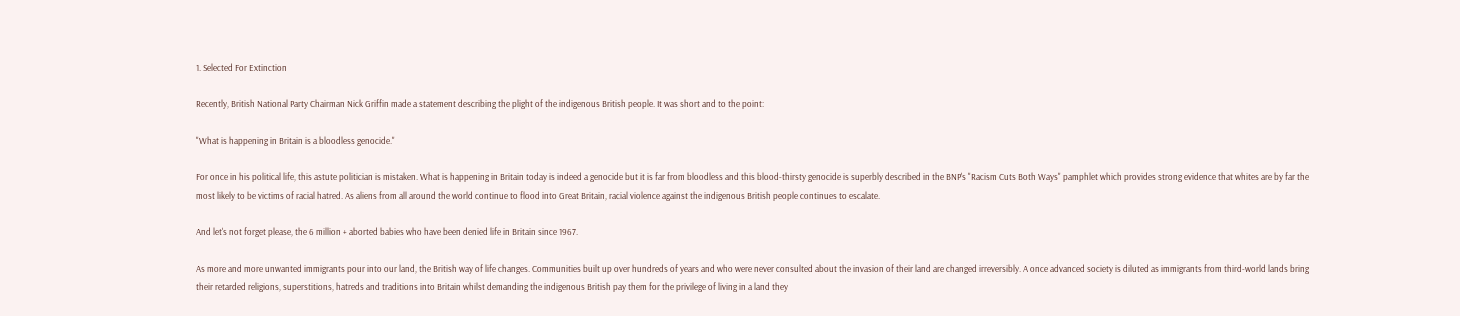1. Selected For Extinction

Recently, British National Party Chairman Nick Griffin made a statement describing the plight of the indigenous British people. It was short and to the point:

"What is happening in Britain is a bloodless genocide."

For once in his political life, this astute politician is mistaken. What is happening in Britain today is indeed a genocide but it is far from bloodless and this blood-thirsty genocide is superbly described in the BNP's "Racism Cuts Both Ways" pamphlet which provides strong evidence that whites are by far the most likely to be victims of racial hatred. As aliens from all around the world continue to flood into Great Britain, racial violence against the indigenous British people continues to escalate.

And let's not forget please, the 6 million + aborted babies who have been denied life in Britain since 1967.

As more and more unwanted immigrants pour into our land, the British way of life changes. Communities built up over hundreds of years and who were never consulted about the invasion of their land are changed irreversibly. A once advanced society is diluted as immigrants from third-world lands bring their retarded religions, superstitions, hatreds and traditions into Britain whilst demanding the indigenous British pay them for the privilege of living in a land they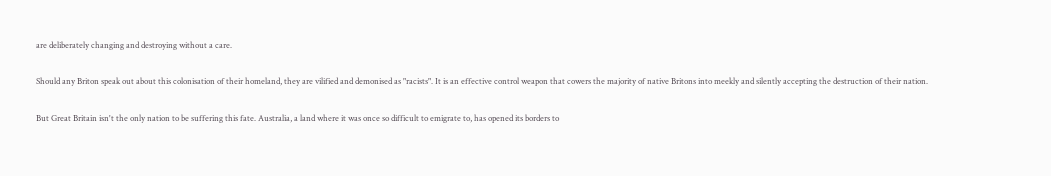are deliberately changing and destroying without a care.

Should any Briton speak out about this colonisation of their homeland, they are vilified and demonised as "racists". It is an effective control weapon that cowers the majority of native Britons into meekly and silently accepting the destruction of their nation.

But Great Britain isn't the only nation to be suffering this fate. Australia, a land where it was once so difficult to emigrate to, has opened its borders to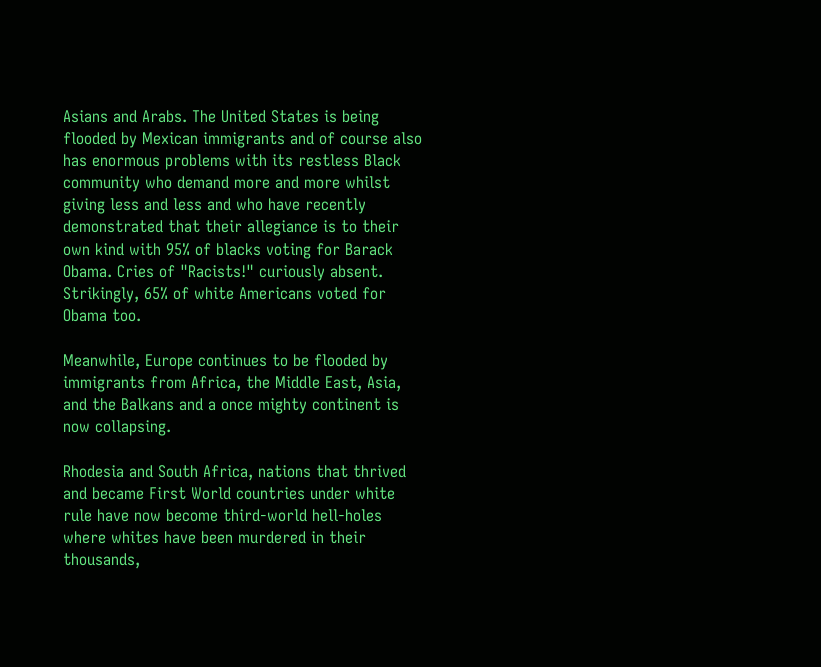Asians and Arabs. The United States is being flooded by Mexican immigrants and of course also has enormous problems with its restless Black community who demand more and more whilst giving less and less and who have recently demonstrated that their allegiance is to their own kind with 95% of blacks voting for Barack Obama. Cries of "Racists!" curiously absent. Strikingly, 65% of white Americans voted for Obama too.

Meanwhile, Europe continues to be flooded by immigrants from Africa, the Middle East, Asia, and the Balkans and a once mighty continent is now collapsing.

Rhodesia and South Africa, nations that thrived and became First World countries under white rule have now become third-world hell-holes where whites have been murdered in their thousands,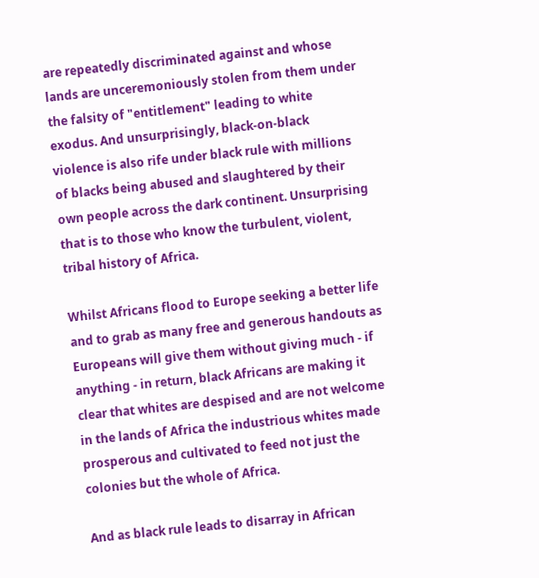are repeatedly discriminated against and whose lands are unceremoniously stolen from them under the falsity of "entitlement" leading to white exodus. And unsurprisingly, black-on-black violence is also rife under black rule with millions of blacks being abused and slaughtered by their own people across the dark continent. Unsurprising that is to those who know the turbulent, violent, tribal history of Africa.

Whilst Africans flood to Europe seeking a better life and to grab as many free and generous handouts as Europeans will give them without giving much - if anything - in return, black Africans are making it clear that whites are despised and are not welcome in the lands of Africa the industrious whites made prosperous and cultivated to feed not just the colonies but the whole of Africa.

And as black rule leads to disarray in African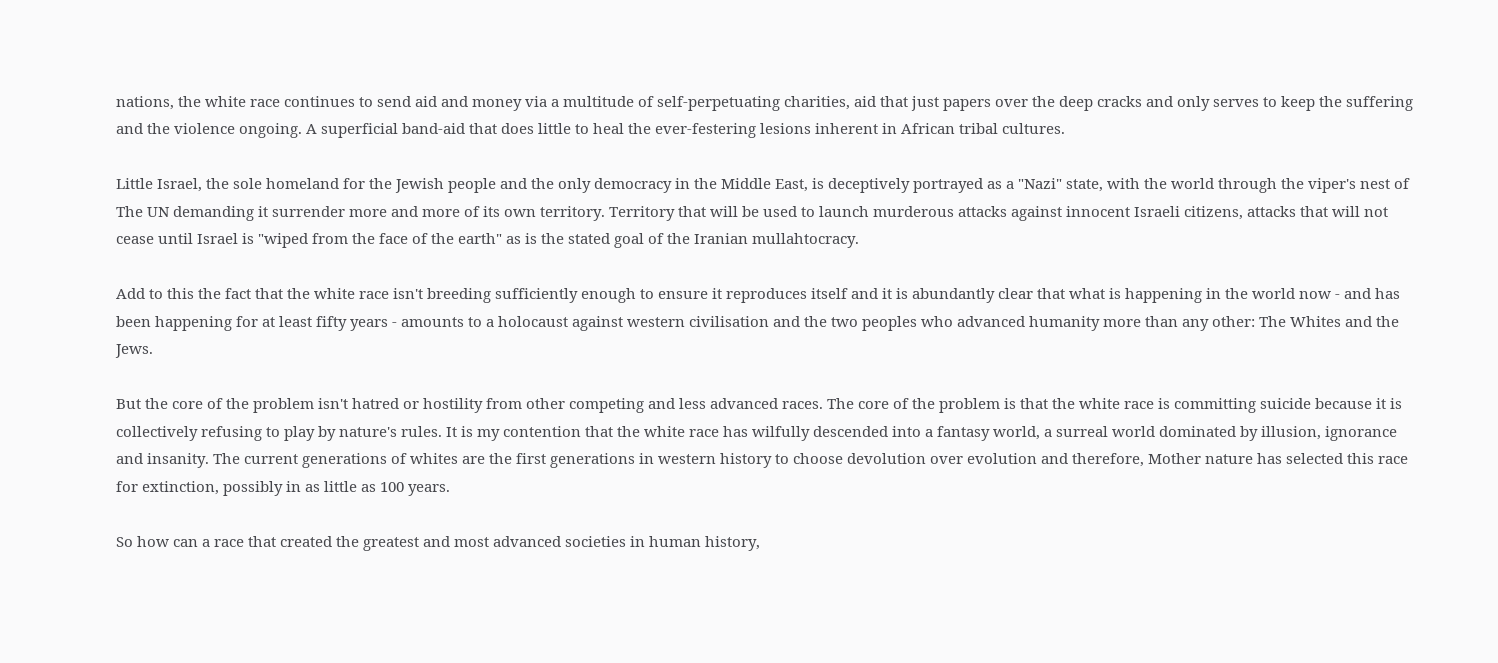nations, the white race continues to send aid and money via a multitude of self-perpetuating charities, aid that just papers over the deep cracks and only serves to keep the suffering and the violence ongoing. A superficial band-aid that does little to heal the ever-festering lesions inherent in African tribal cultures.

Little Israel, the sole homeland for the Jewish people and the only democracy in the Middle East, is deceptively portrayed as a "Nazi" state, with the world through the viper's nest of The UN demanding it surrender more and more of its own territory. Territory that will be used to launch murderous attacks against innocent Israeli citizens, attacks that will not cease until Israel is "wiped from the face of the earth" as is the stated goal of the Iranian mullahtocracy.

Add to this the fact that the white race isn't breeding sufficiently enough to ensure it reproduces itself and it is abundantly clear that what is happening in the world now - and has been happening for at least fifty years - amounts to a holocaust against western civilisation and the two peoples who advanced humanity more than any other: The Whites and the Jews.

But the core of the problem isn't hatred or hostility from other competing and less advanced races. The core of the problem is that the white race is committing suicide because it is collectively refusing to play by nature's rules. It is my contention that the white race has wilfully descended into a fantasy world, a surreal world dominated by illusion, ignorance and insanity. The current generations of whites are the first generations in western history to choose devolution over evolution and therefore, Mother nature has selected this race for extinction, possibly in as little as 100 years.

So how can a race that created the greatest and most advanced societies in human history,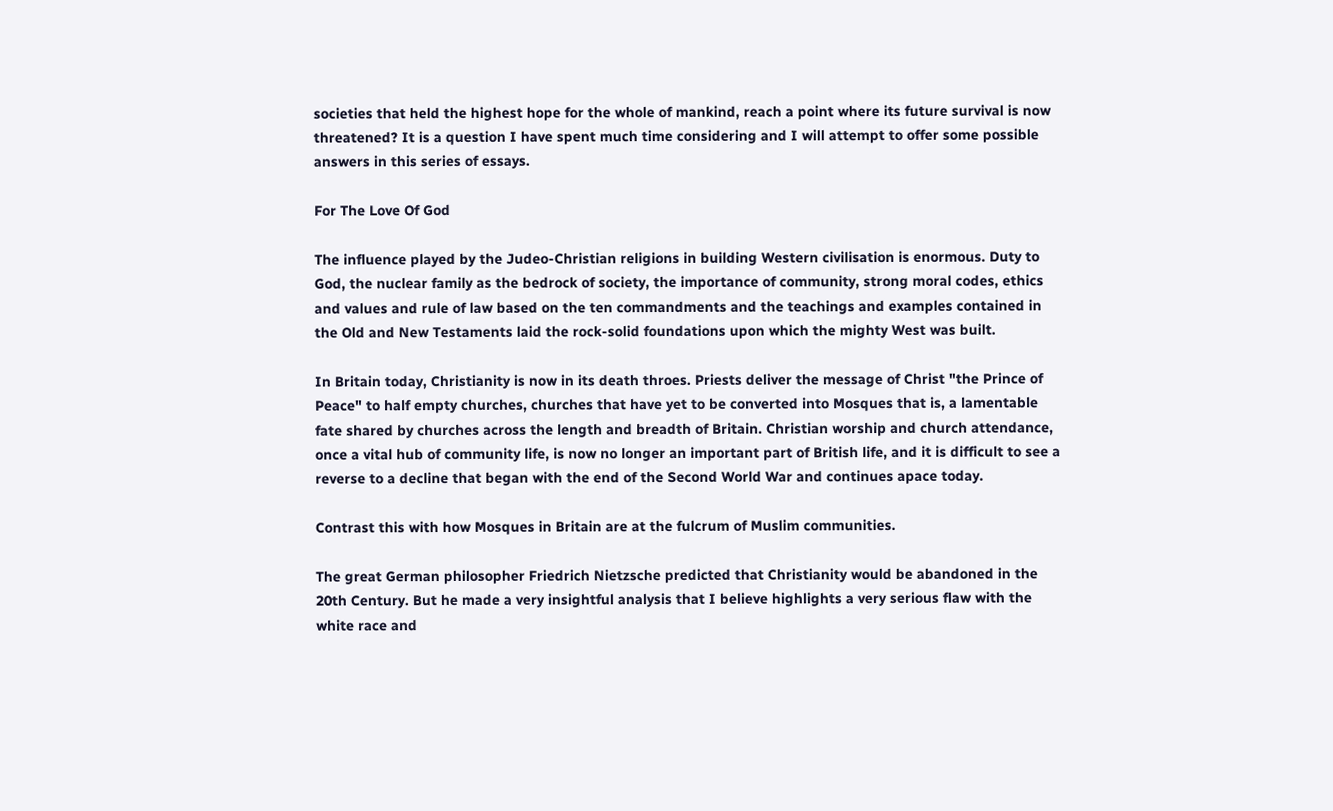societies that held the highest hope for the whole of mankind, reach a point where its future survival is now threatened? It is a question I have spent much time considering and I will attempt to offer some possible answers in this series of essays.

For The Love Of God

The influence played by the Judeo-Christian religions in building Western civilisation is enormous. Duty to God, the nuclear family as the bedrock of society, the importance of community, strong moral codes, ethics and values and rule of law based on the ten commandments and the teachings and examples contained in the Old and New Testaments laid the rock-solid foundations upon which the mighty West was built.

In Britain today, Christianity is now in its death throes. Priests deliver the message of Christ "the Prince of Peace" to half empty churches, churches that have yet to be converted into Mosques that is, a lamentable fate shared by churches across the length and breadth of Britain. Christian worship and church attendance, once a vital hub of community life, is now no longer an important part of British life, and it is difficult to see a reverse to a decline that began with the end of the Second World War and continues apace today.

Contrast this with how Mosques in Britain are at the fulcrum of Muslim communities.

The great German philosopher Friedrich Nietzsche predicted that Christianity would be abandoned in the 20th Century. But he made a very insightful analysis that I believe highlights a very serious flaw with the white race and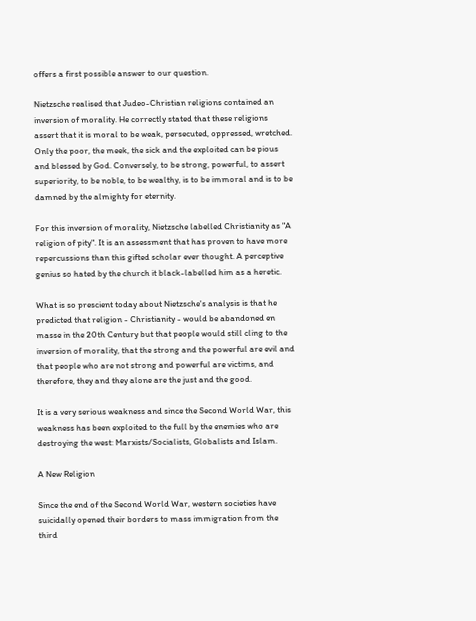offers a first possible answer to our question.

Nietzsche realised that Judeo-Christian religions contained an inversion of morality. He correctly stated that these religions assert that it is moral to be weak, persecuted, oppressed, wretched. Only the poor, the meek, the sick and the exploited can be pious and blessed by God. Conversely, to be strong, powerful, to assert superiority, to be noble, to be wealthy, is to be immoral and is to be damned by the almighty for eternity.

For this inversion of morality, Nietzsche labelled Christianity as "A religion of pity". It is an assessment that has proven to have more repercussions than this gifted scholar ever thought. A perceptive genius so hated by the church it black-labelled him as a heretic.

What is so prescient today about Nietzsche's analysis is that he predicted that religion - Christianity - would be abandoned en masse in the 20th Century but that people would still cling to the inversion of morality, that the strong and the powerful are evil and that people who are not strong and powerful are victims, and therefore, they and they alone are the just and the good.

It is a very serious weakness and since the Second World War, this weakness has been exploited to the full by the enemies who are destroying the west: Marxists/Socialists, Globalists and Islam.

A New Religion

Since the end of the Second World War, western societies have suicidally opened their borders to mass immigration from the third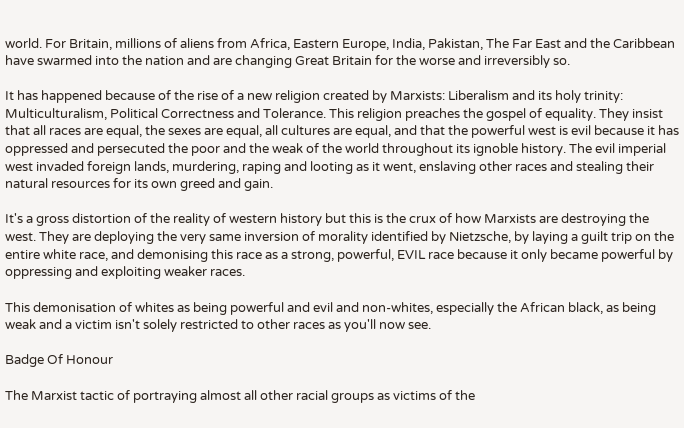world. For Britain, millions of aliens from Africa, Eastern Europe, India, Pakistan, The Far East and the Caribbean have swarmed into the nation and are changing Great Britain for the worse and irreversibly so.

It has happened because of the rise of a new religion created by Marxists: Liberalism and its holy trinity: Multiculturalism, Political Correctness and Tolerance. This religion preaches the gospel of equality. They insist that all races are equal, the sexes are equal, all cultures are equal, and that the powerful west is evil because it has oppressed and persecuted the poor and the weak of the world throughout its ignoble history. The evil imperial west invaded foreign lands, murdering, raping and looting as it went, enslaving other races and stealing their natural resources for its own greed and gain.

It's a gross distortion of the reality of western history but this is the crux of how Marxists are destroying the west. They are deploying the very same inversion of morality identified by Nietzsche, by laying a guilt trip on the entire white race, and demonising this race as a strong, powerful, EVIL race because it only became powerful by oppressing and exploiting weaker races.

This demonisation of whites as being powerful and evil and non-whites, especially the African black, as being weak and a victim isn't solely restricted to other races as you'll now see.

Badge Of Honour

The Marxist tactic of portraying almost all other racial groups as victims of the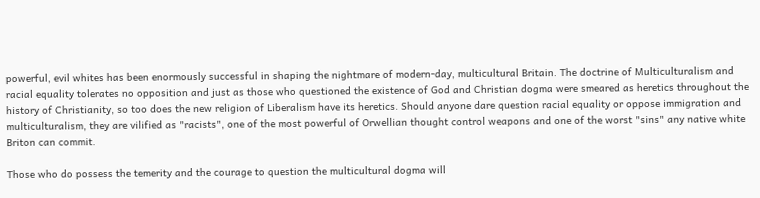powerful, evil whites has been enormously successful in shaping the nightmare of modern-day, multicultural Britain. The doctrine of Multiculturalism and racial equality tolerates no opposition and just as those who questioned the existence of God and Christian dogma were smeared as heretics throughout the history of Christianity, so too does the new religion of Liberalism have its heretics. Should anyone dare question racial equality or oppose immigration and multiculturalism, they are vilified as "racists", one of the most powerful of Orwellian thought control weapons and one of the worst "sins" any native white Briton can commit.

Those who do possess the temerity and the courage to question the multicultural dogma will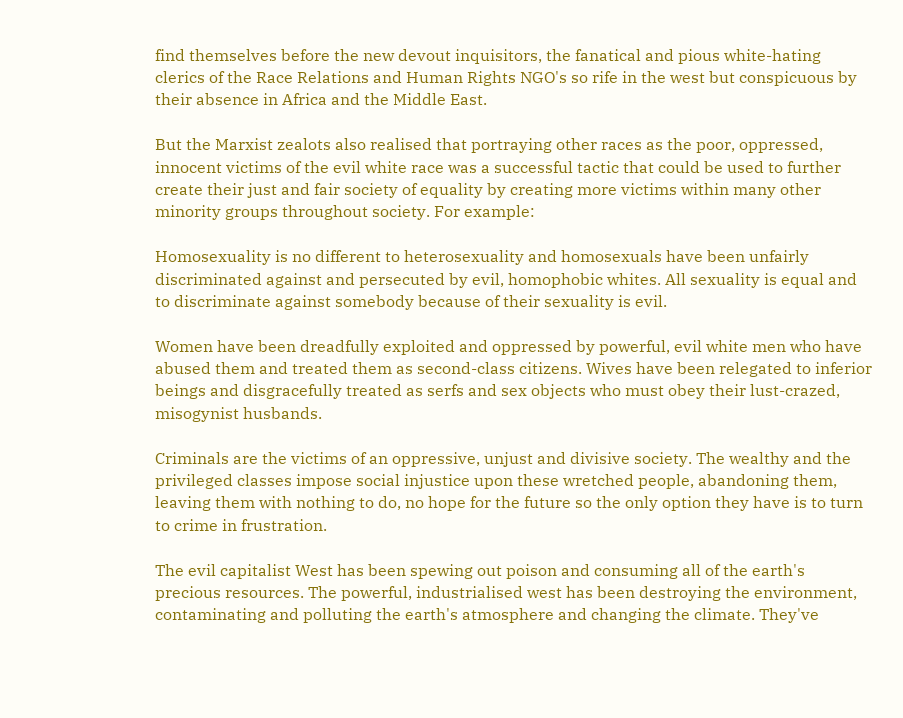find themselves before the new devout inquisitors, the fanatical and pious white-hating clerics of the Race Relations and Human Rights NGO's so rife in the west but conspicuous by their absence in Africa and the Middle East.

But the Marxist zealots also realised that portraying other races as the poor, oppressed, innocent victims of the evil white race was a successful tactic that could be used to further create their just and fair society of equality by creating more victims within many other minority groups throughout society. For example:

Homosexuality is no different to heterosexuality and homosexuals have been unfairly discriminated against and persecuted by evil, homophobic whites. All sexuality is equal and to discriminate against somebody because of their sexuality is evil.

Women have been dreadfully exploited and oppressed by powerful, evil white men who have abused them and treated them as second-class citizens. Wives have been relegated to inferior beings and disgracefully treated as serfs and sex objects who must obey their lust-crazed, misogynist husbands.

Criminals are the victims of an oppressive, unjust and divisive society. The wealthy and the privileged classes impose social injustice upon these wretched people, abandoning them, leaving them with nothing to do, no hope for the future so the only option they have is to turn to crime in frustration.

The evil capitalist West has been spewing out poison and consuming all of the earth's precious resources. The powerful, industrialised west has been destroying the environment, contaminating and polluting the earth's atmosphere and changing the climate. They've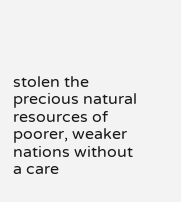stolen the precious natural resources of poorer, weaker nations without a care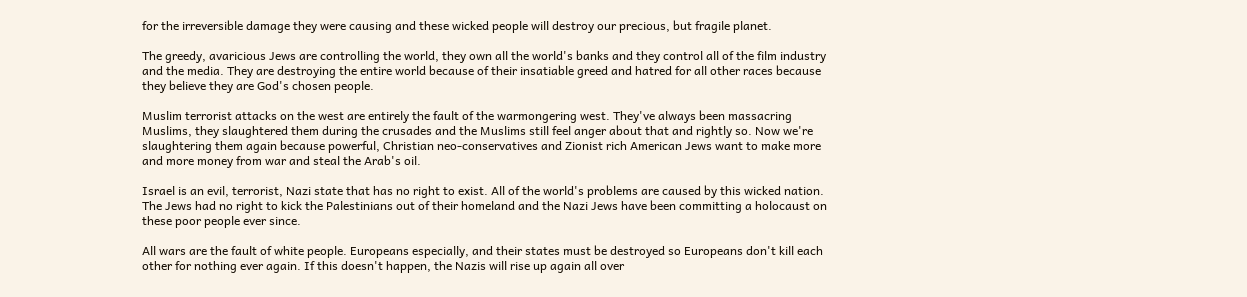for the irreversible damage they were causing and these wicked people will destroy our precious, but fragile planet.

The greedy, avaricious Jews are controlling the world, they own all the world's banks and they control all of the film industry and the media. They are destroying the entire world because of their insatiable greed and hatred for all other races because they believe they are God's chosen people.

Muslim terrorist attacks on the west are entirely the fault of the warmongering west. They've always been massacring Muslims, they slaughtered them during the crusades and the Muslims still feel anger about that and rightly so. Now we're slaughtering them again because powerful, Christian neo-conservatives and Zionist rich American Jews want to make more and more money from war and steal the Arab's oil.

Israel is an evil, terrorist, Nazi state that has no right to exist. All of the world's problems are caused by this wicked nation. The Jews had no right to kick the Palestinians out of their homeland and the Nazi Jews have been committing a holocaust on these poor people ever since.

All wars are the fault of white people. Europeans especially, and their states must be destroyed so Europeans don't kill each other for nothing ever again. If this doesn't happen, the Nazis will rise up again all over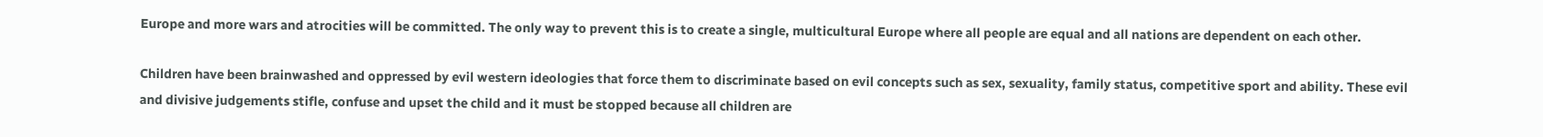Europe and more wars and atrocities will be committed. The only way to prevent this is to create a single, multicultural Europe where all people are equal and all nations are dependent on each other.

Children have been brainwashed and oppressed by evil western ideologies that force them to discriminate based on evil concepts such as sex, sexuality, family status, competitive sport and ability. These evil and divisive judgements stifle, confuse and upset the child and it must be stopped because all children are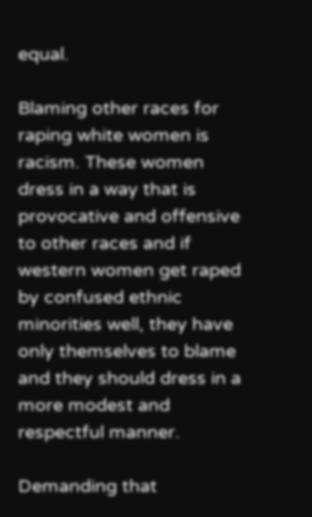equal.

Blaming other races for raping white women is racism. These women dress in a way that is provocative and offensive to other races and if western women get raped by confused ethnic minorities well, they have only themselves to blame and they should dress in a more modest and respectful manner.

Demanding that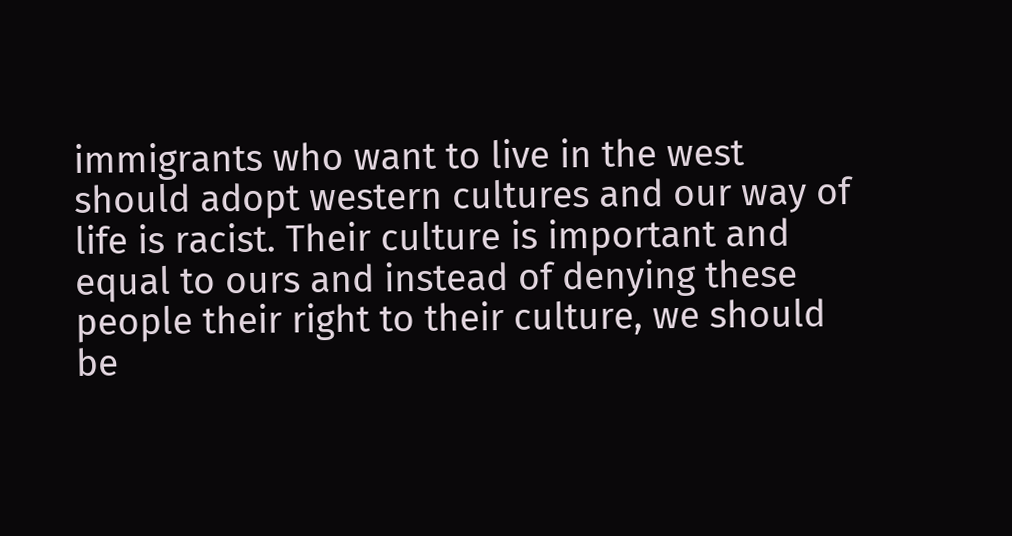immigrants who want to live in the west should adopt western cultures and our way of life is racist. Their culture is important and equal to ours and instead of denying these people their right to their culture, we should be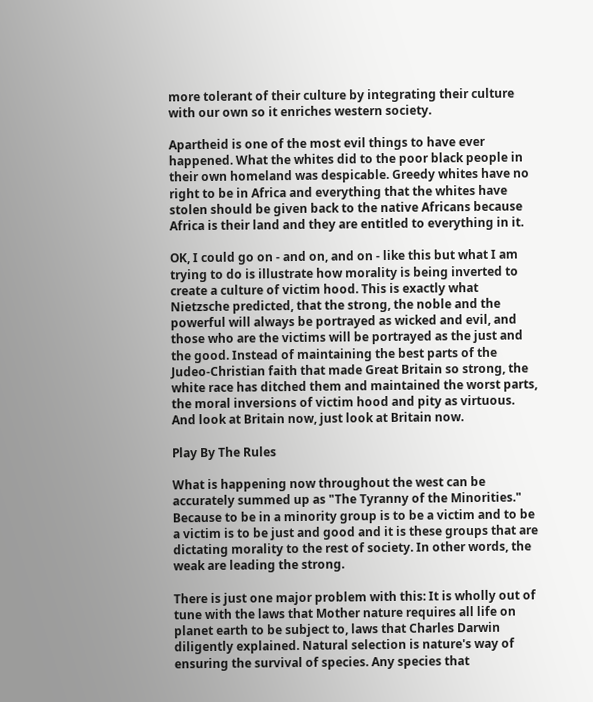more tolerant of their culture by integrating their culture with our own so it enriches western society.

Apartheid is one of the most evil things to have ever happened. What the whites did to the poor black people in their own homeland was despicable. Greedy whites have no right to be in Africa and everything that the whites have stolen should be given back to the native Africans because Africa is their land and they are entitled to everything in it.

OK, I could go on - and on, and on - like this but what I am trying to do is illustrate how morality is being inverted to create a culture of victim hood. This is exactly what Nietzsche predicted, that the strong, the noble and the powerful will always be portrayed as wicked and evil, and those who are the victims will be portrayed as the just and the good. Instead of maintaining the best parts of the Judeo-Christian faith that made Great Britain so strong, the white race has ditched them and maintained the worst parts, the moral inversions of victim hood and pity as virtuous. And look at Britain now, just look at Britain now.

Play By The Rules

What is happening now throughout the west can be accurately summed up as "The Tyranny of the Minorities." Because to be in a minority group is to be a victim and to be a victim is to be just and good and it is these groups that are dictating morality to the rest of society. In other words, the weak are leading the strong.

There is just one major problem with this: It is wholly out of tune with the laws that Mother nature requires all life on planet earth to be subject to, laws that Charles Darwin diligently explained. Natural selection is nature's way of ensuring the survival of species. Any species that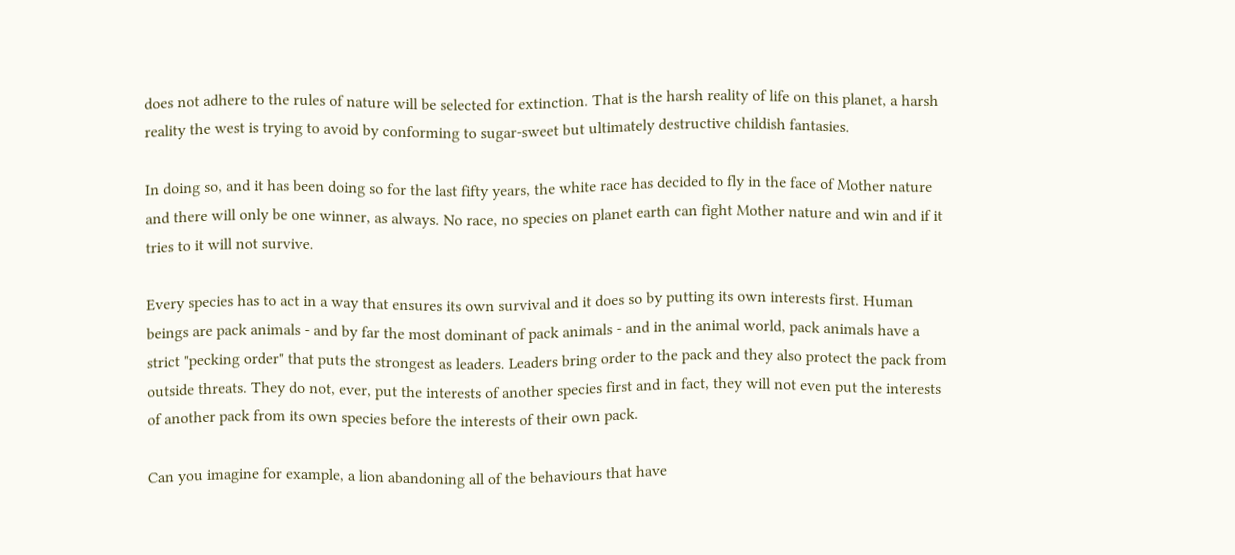does not adhere to the rules of nature will be selected for extinction. That is the harsh reality of life on this planet, a harsh reality the west is trying to avoid by conforming to sugar-sweet but ultimately destructive childish fantasies.

In doing so, and it has been doing so for the last fifty years, the white race has decided to fly in the face of Mother nature and there will only be one winner, as always. No race, no species on planet earth can fight Mother nature and win and if it tries to it will not survive.

Every species has to act in a way that ensures its own survival and it does so by putting its own interests first. Human beings are pack animals - and by far the most dominant of pack animals - and in the animal world, pack animals have a strict "pecking order" that puts the strongest as leaders. Leaders bring order to the pack and they also protect the pack from outside threats. They do not, ever, put the interests of another species first and in fact, they will not even put the interests of another pack from its own species before the interests of their own pack.

Can you imagine for example, a lion abandoning all of the behaviours that have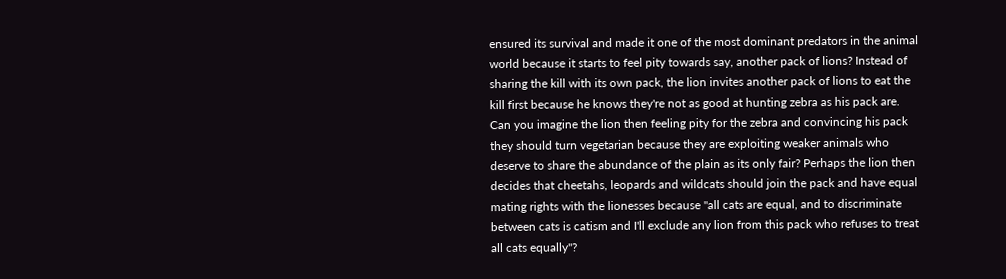ensured its survival and made it one of the most dominant predators in the animal world because it starts to feel pity towards say, another pack of lions? Instead of sharing the kill with its own pack, the lion invites another pack of lions to eat the kill first because he knows they're not as good at hunting zebra as his pack are. Can you imagine the lion then feeling pity for the zebra and convincing his pack they should turn vegetarian because they are exploiting weaker animals who deserve to share the abundance of the plain as its only fair? Perhaps the lion then decides that cheetahs, leopards and wildcats should join the pack and have equal mating rights with the lionesses because "all cats are equal, and to discriminate between cats is catism and I'll exclude any lion from this pack who refuses to treat all cats equally"?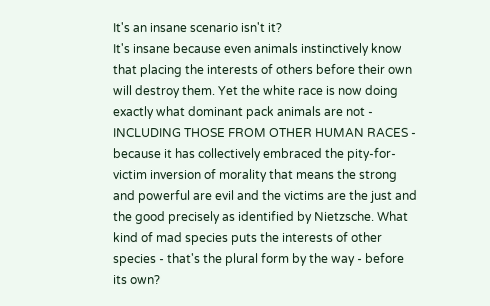It's an insane scenario isn't it?
It's insane because even animals instinctively know that placing the interests of others before their own will destroy them. Yet the white race is now doing exactly what dominant pack animals are not - INCLUDING THOSE FROM OTHER HUMAN RACES - because it has collectively embraced the pity-for-victim inversion of morality that means the strong and powerful are evil and the victims are the just and the good precisely as identified by Nietzsche. What kind of mad species puts the interests of other species - that's the plural form by the way - before its own?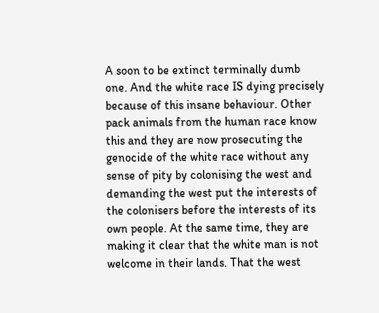A soon to be extinct terminally dumb one. And the white race IS dying precisely because of this insane behaviour. Other pack animals from the human race know this and they are now prosecuting the genocide of the white race without any sense of pity by colonising the west and demanding the west put the interests of the colonisers before the interests of its own people. At the same time, they are making it clear that the white man is not welcome in their lands. That the west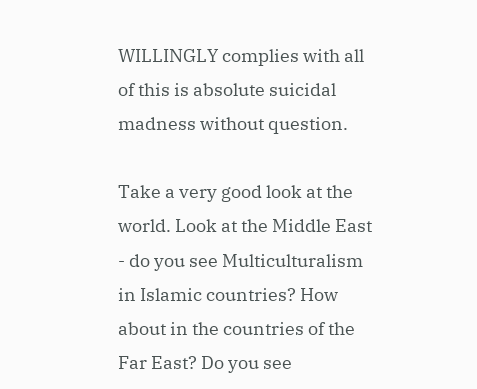WILLINGLY complies with all of this is absolute suicidal madness without question.

Take a very good look at the world. Look at the Middle East - do you see Multiculturalism in Islamic countries? How about in the countries of the Far East? Do you see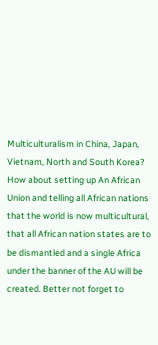Multiculturalism in China, Japan, Vietnam, North and South Korea? How about setting up An African Union and telling all African nations that the world is now multicultural, that all African nation states are to be dismantled and a single Africa under the banner of the AU will be created. Better not forget to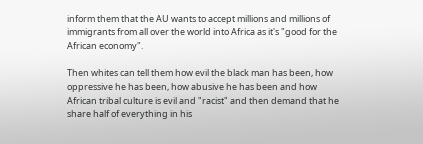inform them that the AU wants to accept millions and millions of immigrants from all over the world into Africa as it's "good for the African economy".

Then whites can tell them how evil the black man has been, how oppressive he has been, how abusive he has been and how African tribal culture is evil and "racist" and then demand that he share half of everything in his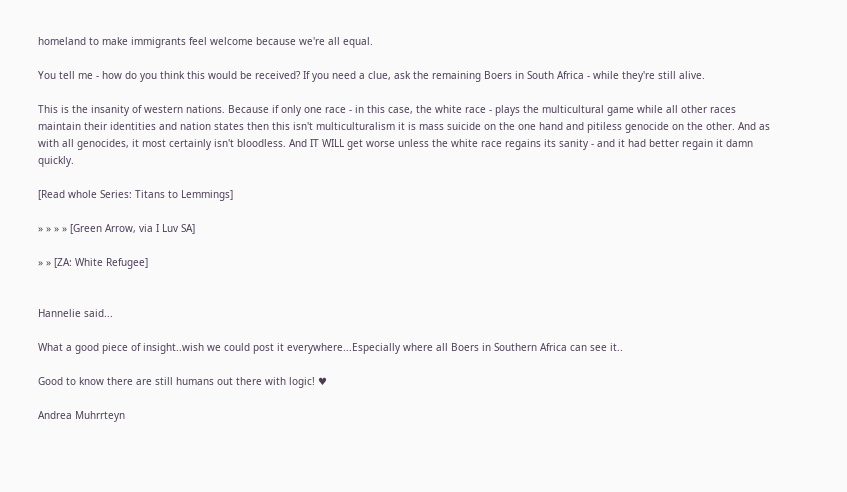homeland to make immigrants feel welcome because we're all equal.

You tell me - how do you think this would be received? If you need a clue, ask the remaining Boers in South Africa - while they're still alive.

This is the insanity of western nations. Because if only one race - in this case, the white race - plays the multicultural game while all other races maintain their identities and nation states then this isn't multiculturalism it is mass suicide on the one hand and pitiless genocide on the other. And as with all genocides, it most certainly isn't bloodless. And IT WILL get worse unless the white race regains its sanity - and it had better regain it damn quickly.

[Read whole Series: Titans to Lemmings]

» » » » [Green Arrow, via I Luv SA]

» » [ZA: White Refugee]


Hannelie said...

What a good piece of insight..wish we could post it everywhere...Especially where all Boers in Southern Africa can see it..

Good to know there are still humans out there with logic! ♥

Andrea Muhrrteyn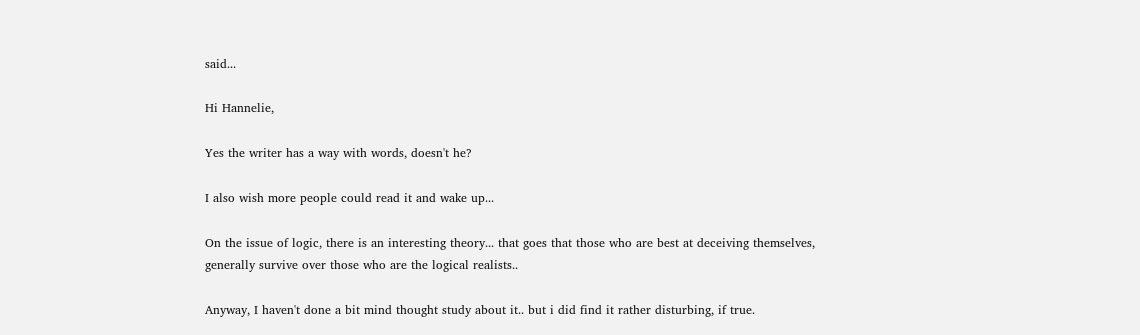said...

Hi Hannelie,

Yes the writer has a way with words, doesn't he?

I also wish more people could read it and wake up...

On the issue of logic, there is an interesting theory... that goes that those who are best at deceiving themselves, generally survive over those who are the logical realists..

Anyway, I haven't done a bit mind thought study about it.. but i did find it rather disturbing, if true.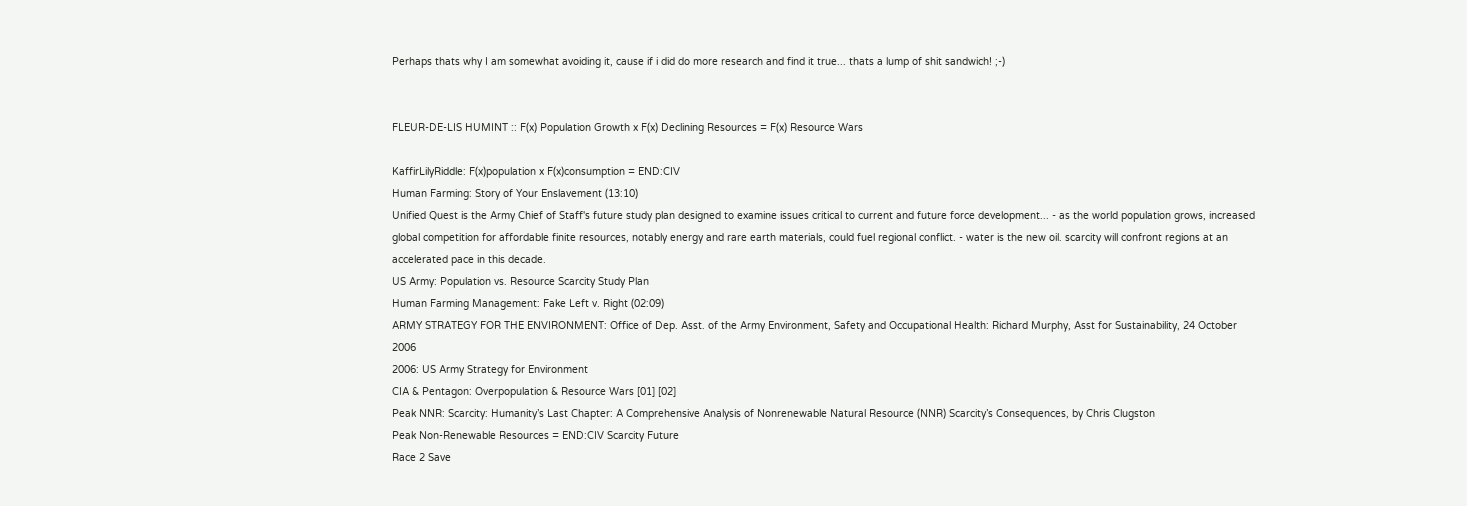Perhaps thats why I am somewhat avoiding it, cause if i did do more research and find it true... thats a lump of shit sandwich! ;-)


FLEUR-DE-LIS HUMINT :: F(x) Population Growth x F(x) Declining Resources = F(x) Resource Wars

KaffirLilyRiddle: F(x)population x F(x)consumption = END:CIV
Human Farming: Story of Your Enslavement (13:10)
Unified Quest is the Army Chief of Staff's future study plan designed to examine issues critical to current and future force development... - as the world population grows, increased global competition for affordable finite resources, notably energy and rare earth materials, could fuel regional conflict. - water is the new oil. scarcity will confront regions at an accelerated pace in this decade.
US Army: Population vs. Resource Scarcity Study Plan
Human Farming Management: Fake Left v. Right (02:09)
ARMY STRATEGY FOR THE ENVIRONMENT: Office of Dep. Asst. of the Army Environment, Safety and Occupational Health: Richard Murphy, Asst for Sustainability, 24 October 2006
2006: US Army Strategy for Environment
CIA & Pentagon: Overpopulation & Resource Wars [01] [02]
Peak NNR: Scarcity: Humanity’s Last Chapter: A Comprehensive Analysis of Nonrenewable Natural Resource (NNR) Scarcity’s Consequences, by Chris Clugston
Peak Non-Renewable Resources = END:CIV Scarcity Future
Race 2 Save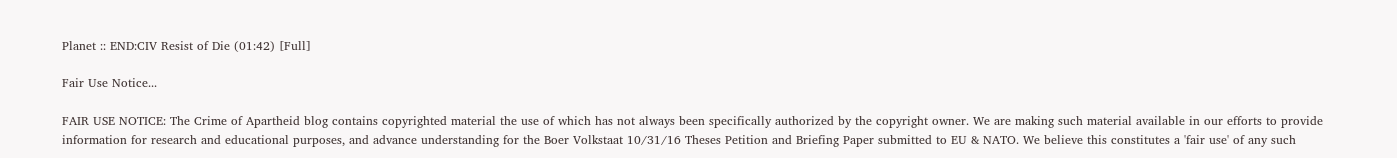Planet :: END:CIV Resist of Die (01:42) [Full]

Fair Use Notice...

FAIR USE NOTICE: The Crime of Apartheid blog contains copyrighted material the use of which has not always been specifically authorized by the copyright owner. We are making such material available in our efforts to provide information for research and educational purposes, and advance understanding for the Boer Volkstaat 10/31/16 Theses Petition and Briefing Paper submitted to EU & NATO. We believe this constitutes a 'fair use' of any such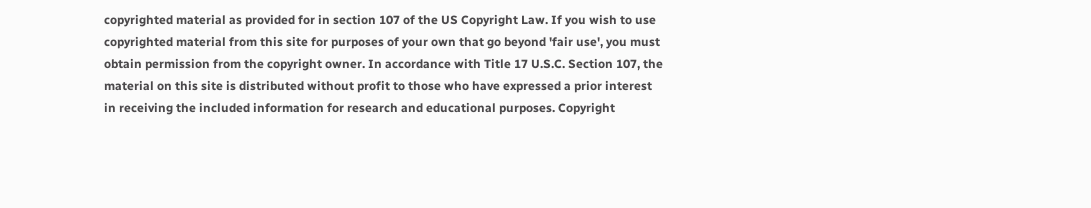copyrighted material as provided for in section 107 of the US Copyright Law. If you wish to use copyrighted material from this site for purposes of your own that go beyond 'fair use', you must obtain permission from the copyright owner. In accordance with Title 17 U.S.C. Section 107, the material on this site is distributed without profit to those who have expressed a prior interest in receiving the included information for research and educational purposes. Copyright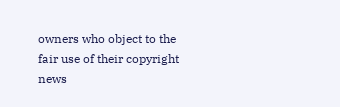owners who object to the fair use of their copyright news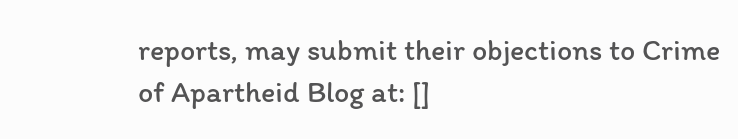reports, may submit their objections to Crime of Apartheid Blog at: []